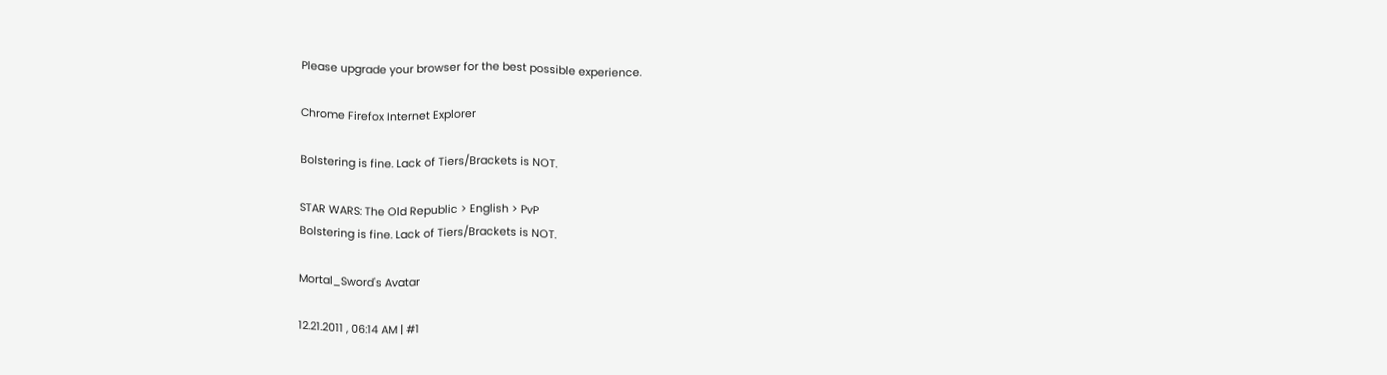Please upgrade your browser for the best possible experience.

Chrome Firefox Internet Explorer

Bolstering is fine. Lack of Tiers/Brackets is NOT.

STAR WARS: The Old Republic > English > PvP
Bolstering is fine. Lack of Tiers/Brackets is NOT.

Mortal_Sword's Avatar

12.21.2011 , 06:14 AM | #1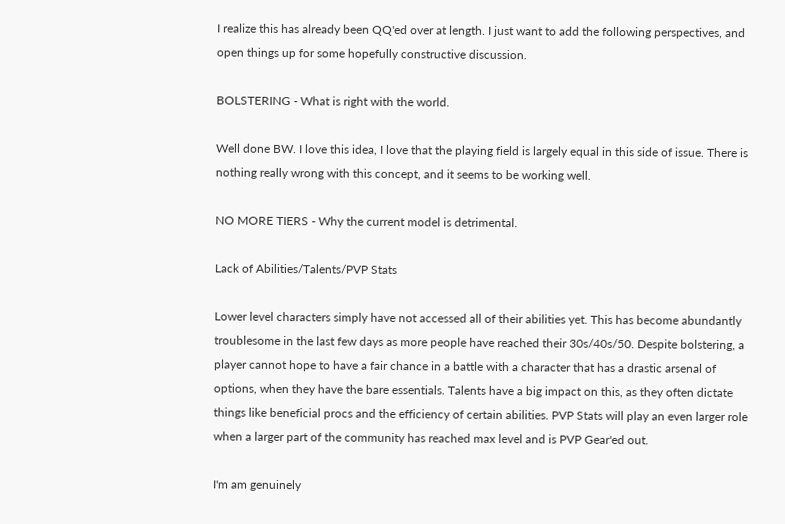I realize this has already been QQ'ed over at length. I just want to add the following perspectives, and open things up for some hopefully constructive discussion.

BOLSTERING - What is right with the world.

Well done BW. I love this idea, I love that the playing field is largely equal in this side of issue. There is nothing really wrong with this concept, and it seems to be working well.

NO MORE TIERS - Why the current model is detrimental.

Lack of Abilities/Talents/PVP Stats

Lower level characters simply have not accessed all of their abilities yet. This has become abundantly troublesome in the last few days as more people have reached their 30s/40s/50. Despite bolstering, a player cannot hope to have a fair chance in a battle with a character that has a drastic arsenal of options, when they have the bare essentials. Talents have a big impact on this, as they often dictate things like beneficial procs and the efficiency of certain abilities. PVP Stats will play an even larger role when a larger part of the community has reached max level and is PVP Gear'ed out.

I'm am genuinely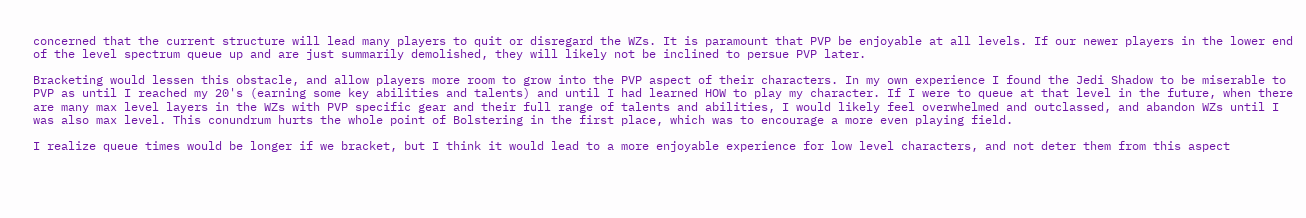concerned that the current structure will lead many players to quit or disregard the WZs. It is paramount that PVP be enjoyable at all levels. If our newer players in the lower end of the level spectrum queue up and are just summarily demolished, they will likely not be inclined to persue PVP later.

Bracketing would lessen this obstacle, and allow players more room to grow into the PVP aspect of their characters. In my own experience I found the Jedi Shadow to be miserable to PVP as until I reached my 20's (earning some key abilities and talents) and until I had learned HOW to play my character. If I were to queue at that level in the future, when there are many max level layers in the WZs with PVP specific gear and their full range of talents and abilities, I would likely feel overwhelmed and outclassed, and abandon WZs until I was also max level. This conundrum hurts the whole point of Bolstering in the first place, which was to encourage a more even playing field.

I realize queue times would be longer if we bracket, but I think it would lead to a more enjoyable experience for low level characters, and not deter them from this aspect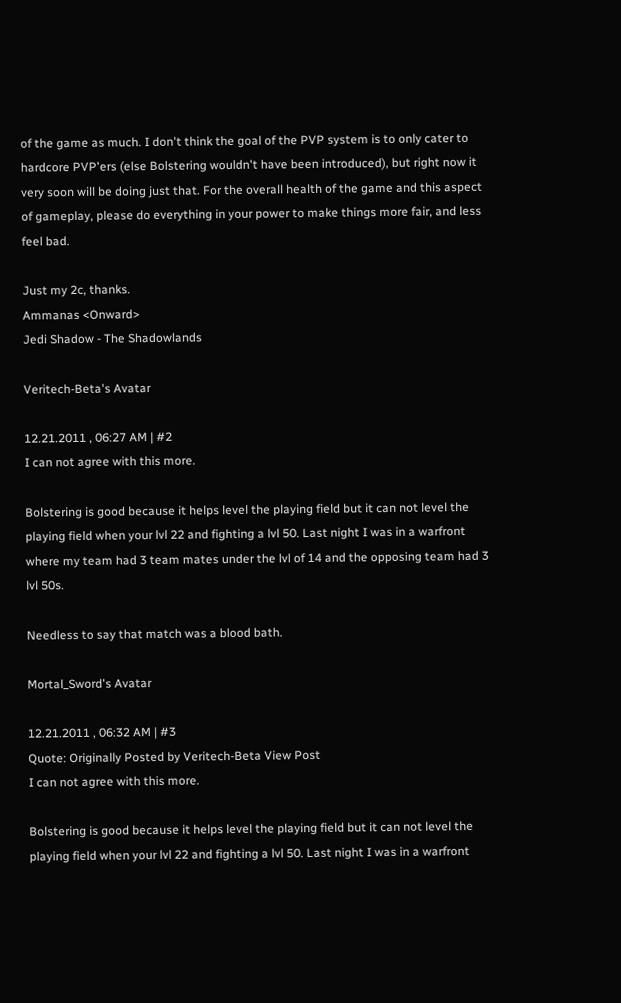of the game as much. I don't think the goal of the PVP system is to only cater to hardcore PVP'ers (else Bolstering wouldn't have been introduced), but right now it very soon will be doing just that. For the overall health of the game and this aspect of gameplay, please do everything in your power to make things more fair, and less feel bad.

Just my 2c, thanks.
Ammanas <Onward>
Jedi Shadow - The Shadowlands

Veritech-Beta's Avatar

12.21.2011 , 06:27 AM | #2
I can not agree with this more.

Bolstering is good because it helps level the playing field but it can not level the playing field when your lvl 22 and fighting a lvl 50. Last night I was in a warfront where my team had 3 team mates under the lvl of 14 and the opposing team had 3 lvl 50s.

Needless to say that match was a blood bath.

Mortal_Sword's Avatar

12.21.2011 , 06:32 AM | #3
Quote: Originally Posted by Veritech-Beta View Post
I can not agree with this more.

Bolstering is good because it helps level the playing field but it can not level the playing field when your lvl 22 and fighting a lvl 50. Last night I was in a warfront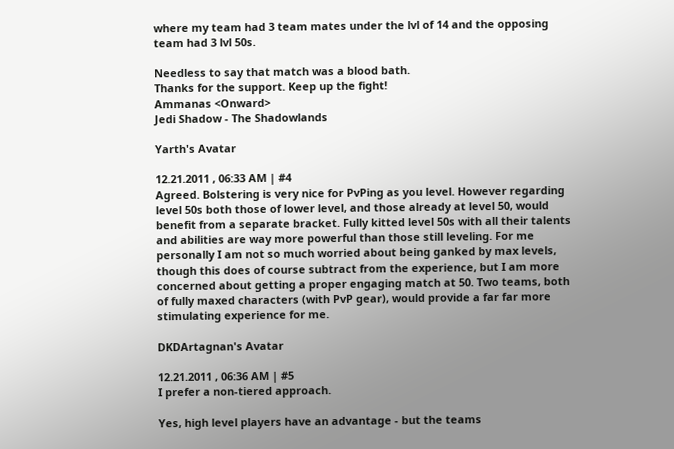where my team had 3 team mates under the lvl of 14 and the opposing team had 3 lvl 50s.

Needless to say that match was a blood bath.
Thanks for the support. Keep up the fight!
Ammanas <Onward>
Jedi Shadow - The Shadowlands

Yarth's Avatar

12.21.2011 , 06:33 AM | #4
Agreed. Bolstering is very nice for PvPing as you level. However regarding level 50s both those of lower level, and those already at level 50, would benefit from a separate bracket. Fully kitted level 50s with all their talents and abilities are way more powerful than those still leveling. For me personally I am not so much worried about being ganked by max levels, though this does of course subtract from the experience, but I am more concerned about getting a proper engaging match at 50. Two teams, both of fully maxed characters (with PvP gear), would provide a far far more stimulating experience for me.

DKDArtagnan's Avatar

12.21.2011 , 06:36 AM | #5
I prefer a non-tiered approach.

Yes, high level players have an advantage - but the teams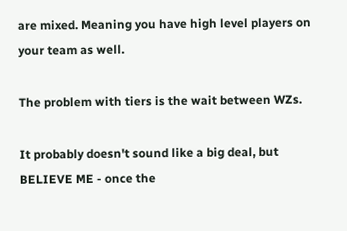are mixed. Meaning you have high level players on your team as well.

The problem with tiers is the wait between WZs.

It probably doesn't sound like a big deal, but BELIEVE ME - once the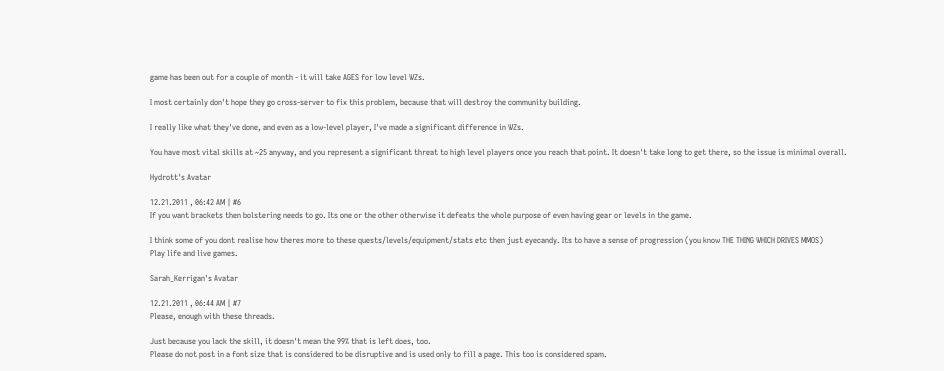game has been out for a couple of month - it will take AGES for low level WZs.

I most certainly don't hope they go cross-server to fix this problem, because that will destroy the community building.

I really like what they've done, and even as a low-level player, I've made a significant difference in WZs.

You have most vital skills at ~25 anyway, and you represent a significant threat to high level players once you reach that point. It doesn't take long to get there, so the issue is minimal overall.

Hydrott's Avatar

12.21.2011 , 06:42 AM | #6
If you want brackets then bolstering needs to go. Its one or the other otherwise it defeats the whole purpose of even having gear or levels in the game.

I think some of you dont realise how theres more to these quests/levels/equipment/stats etc then just eyecandy. Its to have a sense of progression (you know THE THING WHICH DRIVES MMOS)
Play life and live games.

Sarah_Kerrigan's Avatar

12.21.2011 , 06:44 AM | #7
Please, enough with these threads.

Just because you lack the skill, it doesn't mean the 99% that is left does, too.
Please do not post in a font size that is considered to be disruptive and is used only to fill a page. This too is considered spam.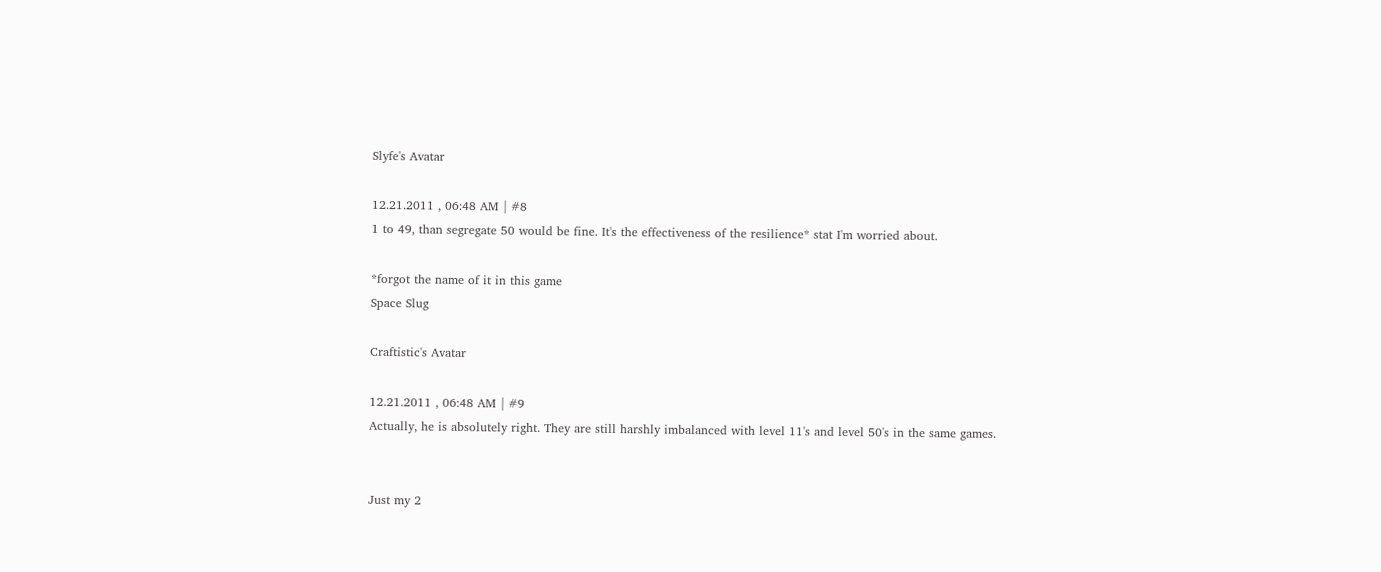Slyfe's Avatar

12.21.2011 , 06:48 AM | #8
1 to 49, than segregate 50 would be fine. It's the effectiveness of the resilience* stat I'm worried about.

*forgot the name of it in this game
Space Slug

Craftistic's Avatar

12.21.2011 , 06:48 AM | #9
Actually, he is absolutely right. They are still harshly imbalanced with level 11's and level 50's in the same games.


Just my 2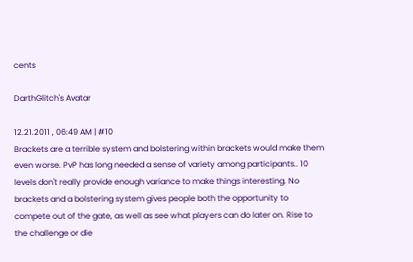cents

DarthGlitch's Avatar

12.21.2011 , 06:49 AM | #10
Brackets are a terrible system and bolstering within brackets would make them even worse. PvP has long needed a sense of variety among participants.. 10 levels don't really provide enough variance to make things interesting. No brackets and a bolstering system gives people both the opportunity to compete out of the gate, as well as see what players can do later on. Rise to the challenge or die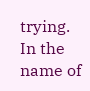trying. In the name of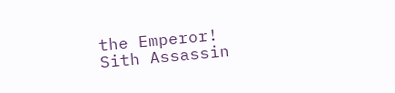the Emperor!
Sith Assassin